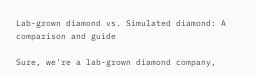Lab-grown diamond vs. Simulated diamond: A comparison and guide

Sure, we're a lab-grown diamond company,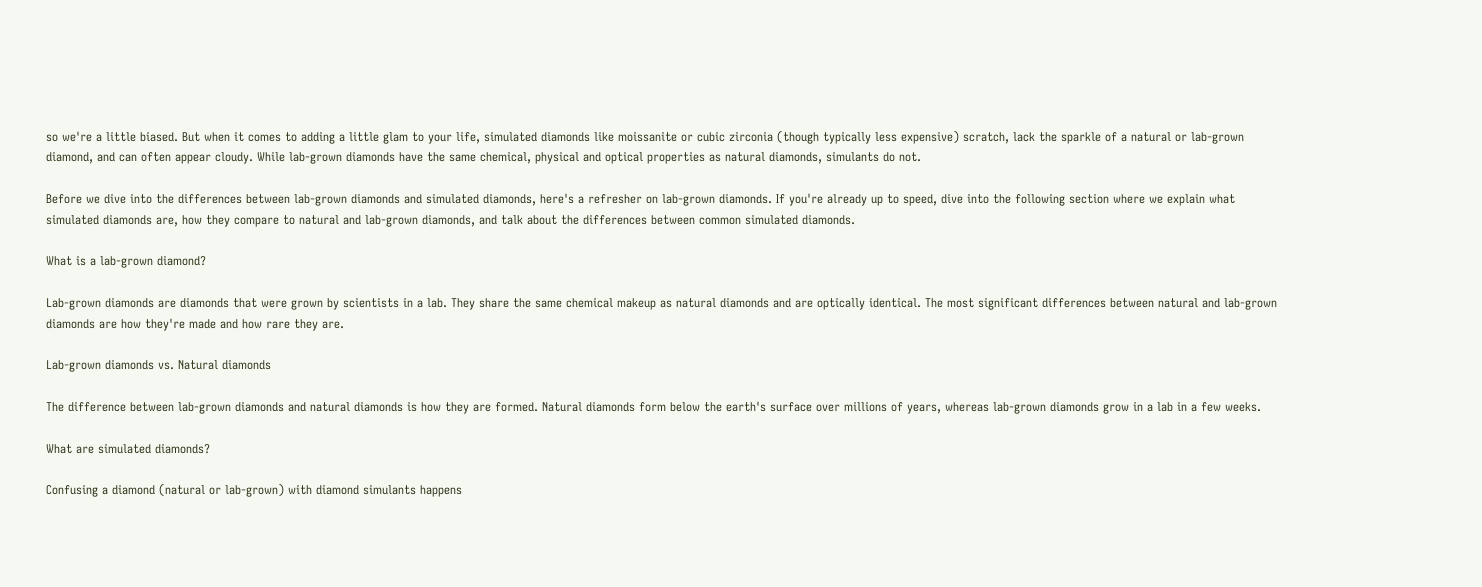so we're a little biased. But when it comes to adding a little glam to your life, simulated diamonds like moissanite or cubic zirconia (though typically less expensive) scratch, lack the sparkle of a natural or lab-grown diamond, and can often appear cloudy. While lab-grown diamonds have the same chemical, physical and optical properties as natural diamonds, simulants do not.

Before we dive into the differences between lab-grown diamonds and simulated diamonds, here's a refresher on lab-grown diamonds. If you're already up to speed, dive into the following section where we explain what simulated diamonds are, how they compare to natural and lab-grown diamonds, and talk about the differences between common simulated diamonds.

What is a lab-grown diamond?

Lab-grown diamonds are diamonds that were grown by scientists in a lab. They share the same chemical makeup as natural diamonds and are optically identical. The most significant differences between natural and lab-grown diamonds are how they're made and how rare they are.

Lab-grown diamonds vs. Natural diamonds

The difference between lab-grown diamonds and natural diamonds is how they are formed. Natural diamonds form below the earth's surface over millions of years, whereas lab-grown diamonds grow in a lab in a few weeks.

What are simulated diamonds?

Confusing a diamond (natural or lab-grown) with diamond simulants happens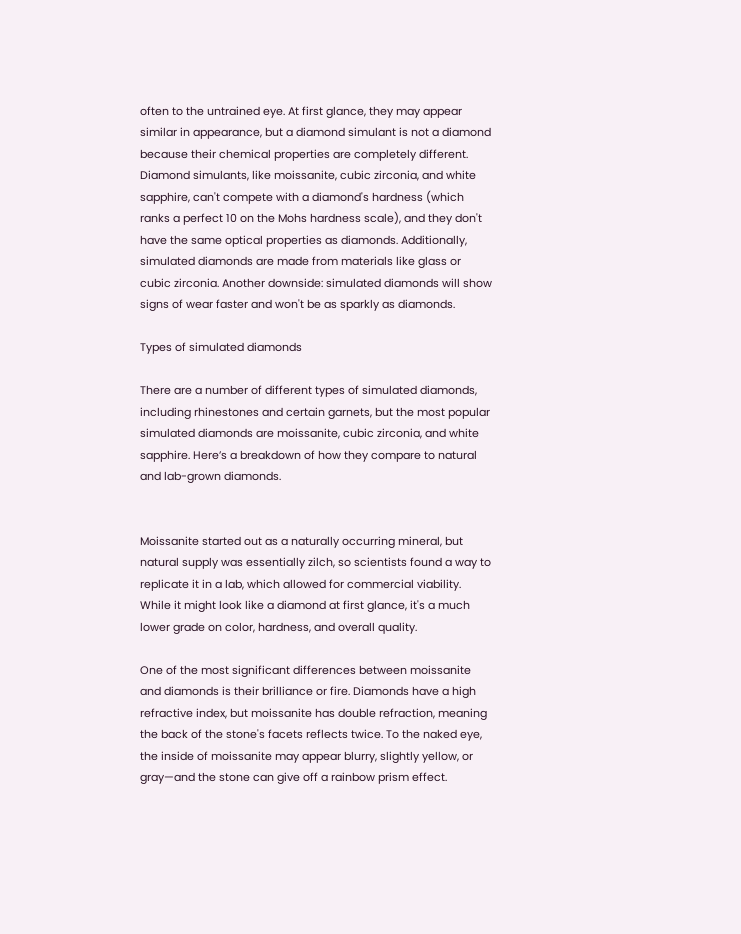often to the untrained eye. At first glance, they may appear similar in appearance, but a diamond simulant is not a diamond because their chemical properties are completely different. Diamond simulants, like moissanite, cubic zirconia, and white sapphire, can't compete with a diamond's hardness (which ranks a perfect 10 on the Mohs hardness scale), and they don't have the same optical properties as diamonds. Additionally, simulated diamonds are made from materials like glass or cubic zirconia. Another downside: simulated diamonds will show signs of wear faster and won't be as sparkly as diamonds.

Types of simulated diamonds

There are a number of different types of simulated diamonds, including rhinestones and certain garnets, but the most popular simulated diamonds are moissanite, cubic zirconia, and white sapphire. Here’s a breakdown of how they compare to natural and lab-grown diamonds.


Moissanite started out as a naturally occurring mineral, but natural supply was essentially zilch, so scientists found a way to replicate it in a lab, which allowed for commercial viability. While it might look like a diamond at first glance, it's a much lower grade on color, hardness, and overall quality.

One of the most significant differences between moissanite and diamonds is their brilliance or fire. Diamonds have a high refractive index, but moissanite has double refraction, meaning the back of the stone's facets reflects twice. To the naked eye, the inside of moissanite may appear blurry, slightly yellow, or gray—and the stone can give off a rainbow prism effect.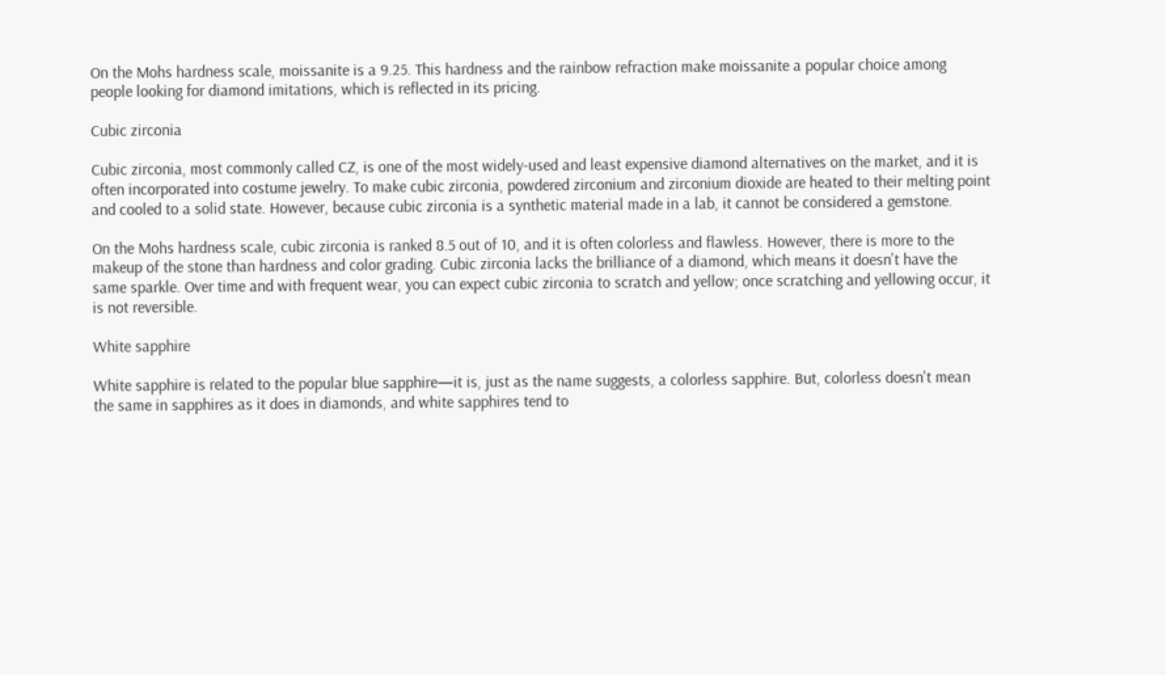On the Mohs hardness scale, moissanite is a 9.25. This hardness and the rainbow refraction make moissanite a popular choice among people looking for diamond imitations, which is reflected in its pricing.

Cubic zirconia

Cubic zirconia, most commonly called CZ, is one of the most widely-used and least expensive diamond alternatives on the market, and it is often incorporated into costume jewelry. To make cubic zirconia, powdered zirconium and zirconium dioxide are heated to their melting point and cooled to a solid state. However, because cubic zirconia is a synthetic material made in a lab, it cannot be considered a gemstone.

On the Mohs hardness scale, cubic zirconia is ranked 8.5 out of 10, and it is often colorless and flawless. However, there is more to the makeup of the stone than hardness and color grading. Cubic zirconia lacks the brilliance of a diamond, which means it doesn't have the same sparkle. Over time and with frequent wear, you can expect cubic zirconia to scratch and yellow; once scratching and yellowing occur, it is not reversible.

White sapphire

White sapphire is related to the popular blue sapphire—it is, just as the name suggests, a colorless sapphire. But, colorless doesn't mean the same in sapphires as it does in diamonds, and white sapphires tend to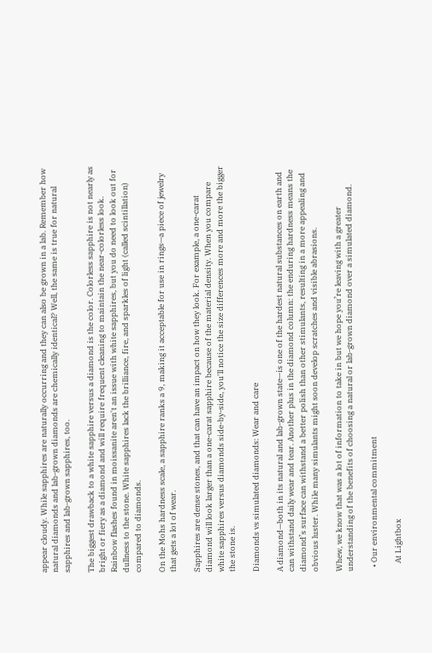appear cloudy. While sapphires are naturally occurring and they can also be grown in a lab. Remember how natural diamonds and lab-grown diamonds are chemically identical? Well, the same is true for natural sapphires and lab-grown sapphires, too.

The biggest drawback to a white sapphire versus a diamond is the color. Colorless sapphire is not nearly as bright or fiery as a diamond and will require frequent cleaning to maintain the near-colorless look. Rainbow flashes found in moissanite aren't an issue with white sapphires, but you do need to look out for dullness to the stone. White sapphires lack the brilliance, fire, and sparkles of light (called scintillation) compared to diamonds.

On the Mohs hardness scale, a sapphire ranks a 9, making it acceptable for use in rings—a piece of jewelry that gets a lot of wear.

Sapphires are dense stones, and that can have an impact on how they look. For example, a one-carat diamond will look larger than a one-carat sapphire because of the material density. When you compare white sapphires versus diamonds side-by-side, you'll notice the size differences more and more the bigger the stone is.

Diamonds vs simulated diamonds: Wear and care

A diamond—both in its natural and lab-grown state—is one of the hardest natural substances on earth and can withstand daily wear and tear. Another plus in the diamond column: the enduring hardness means the diamond’s surface can withstand a better polish than other stimulants, resulting in a more appealing and obvious luster. While many simulants might soon develop scratches and visible abrasions.

Whew, we know that was a lot of information to take in but we hope you’re leaving with a greater understanding of the benefits of choosing a natural or lab-grown diamond over a simulated diamond.

  • Our environmental commitment

    At Lightbox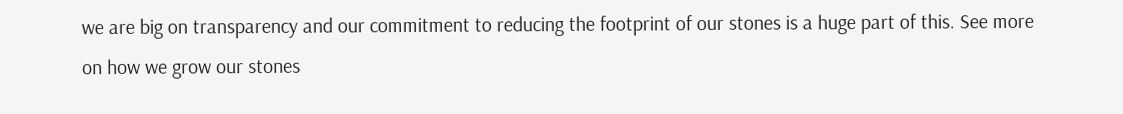we are big on transparency and our commitment to reducing the footprint of our stones is a huge part of this. See more on how we grow our stones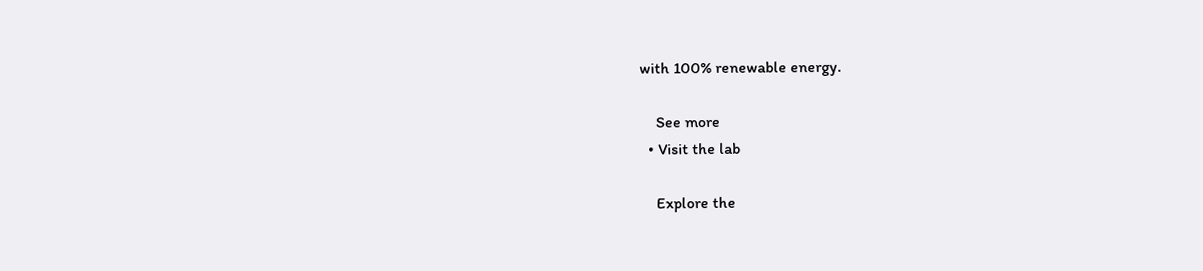with 100% renewable energy.

    See more
  • Visit the lab

    Explore the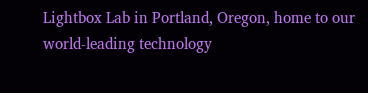Lightbox Lab in Portland, Oregon, home to our world-leading technology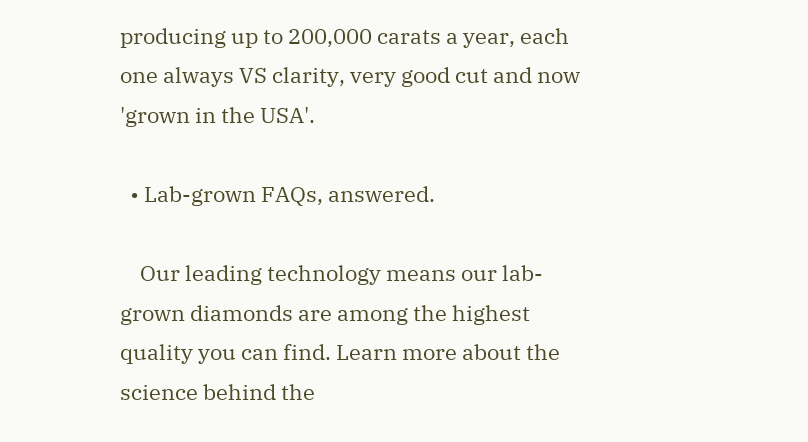producing up to 200,000 carats a year, each one always VS clarity, very good cut and now 'grown in the USA'.

  • Lab-grown FAQs, answered.

    Our leading technology means our lab-grown diamonds are among the highest quality you can find. Learn more about the science behind the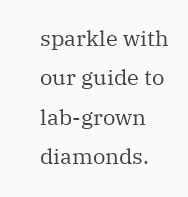sparkle with our guide to lab-grown diamonds.